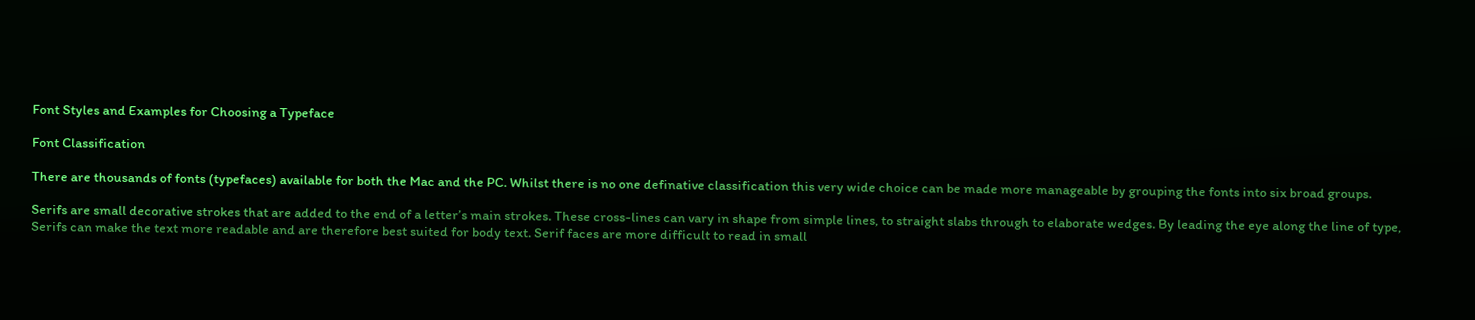Font Styles and Examples for Choosing a Typeface

Font Classification

There are thousands of fonts (typefaces) available for both the Mac and the PC. Whilst there is no one definative classification this very wide choice can be made more manageable by grouping the fonts into six broad groups.

Serifs are small decorative strokes that are added to the end of a letter’s main strokes. These cross-lines can vary in shape from simple lines, to straight slabs through to elaborate wedges. By leading the eye along the line of type, Serifs can make the text more readable and are therefore best suited for body text. Serif faces are more difficult to read in small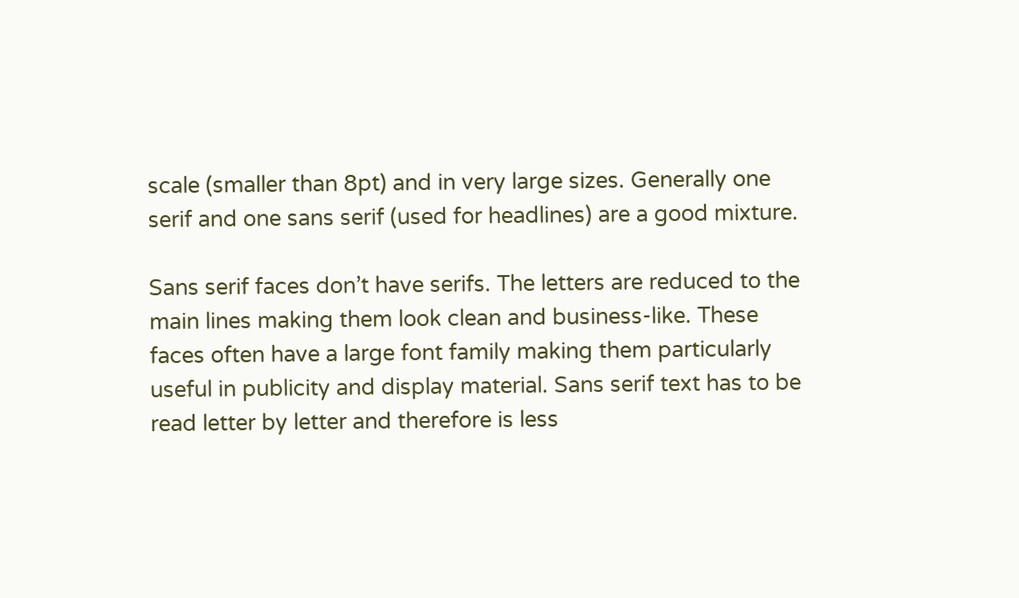scale (smaller than 8pt) and in very large sizes. Generally one serif and one sans serif (used for headlines) are a good mixture.

Sans serif faces don’t have serifs. The letters are reduced to the main lines making them look clean and business-like. These faces often have a large font family making them particularly useful in publicity and display material. Sans serif text has to be read letter by letter and therefore is less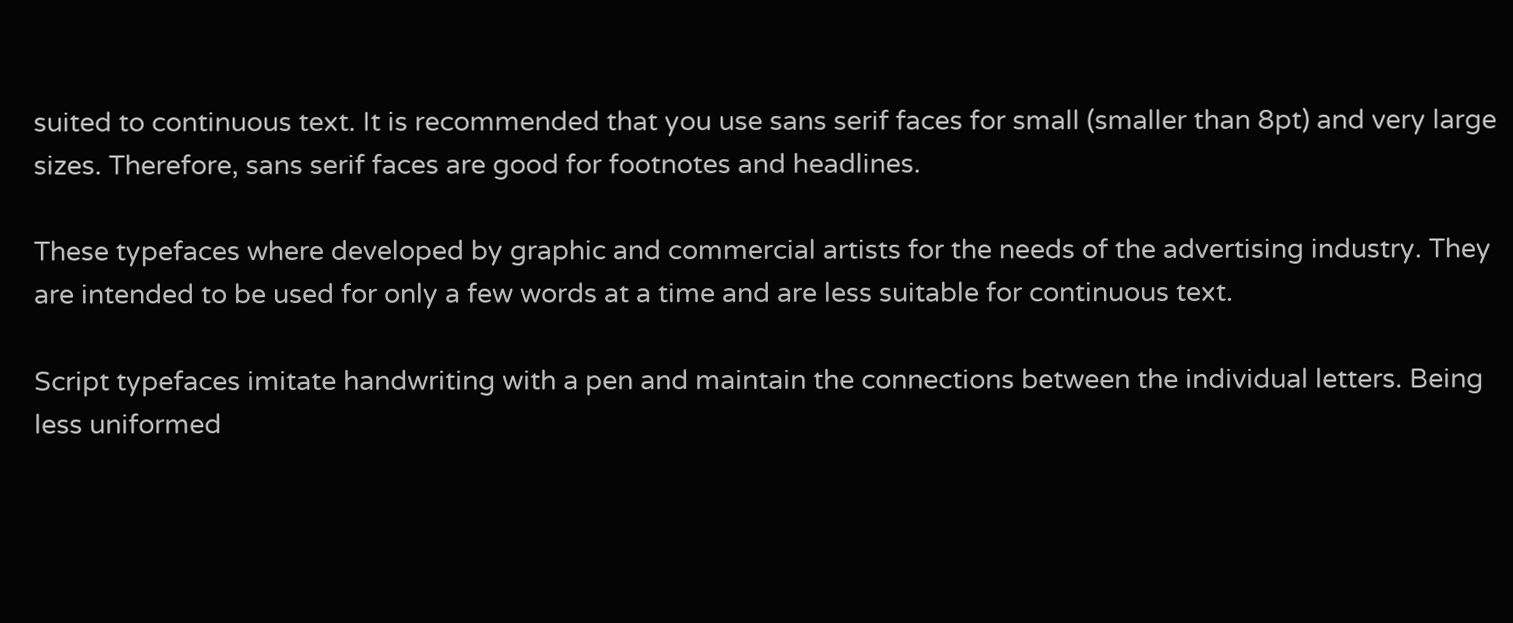suited to continuous text. It is recommended that you use sans serif faces for small (smaller than 8pt) and very large sizes. Therefore, sans serif faces are good for footnotes and headlines.

These typefaces where developed by graphic and commercial artists for the needs of the advertising industry. They are intended to be used for only a few words at a time and are less suitable for continuous text.

Script typefaces imitate handwriting with a pen and maintain the connections between the individual letters. Being less uniformed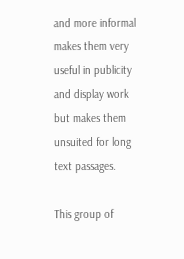and more informal makes them very useful in publicity and display work but makes them unsuited for long text passages.

This group of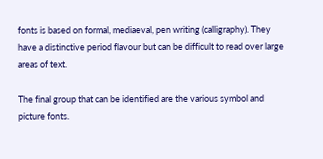fonts is based on formal, mediaeval, pen writing (calligraphy). They have a distinctive period flavour but can be difficult to read over large areas of text.

The final group that can be identified are the various symbol and picture fonts.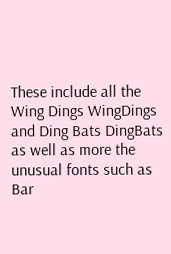These include all the Wing Dings WingDings and Ding Bats DingBats as well as more the unusual fonts such as Bar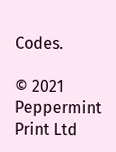Codes.

© 2021 Peppermint Print Ltd